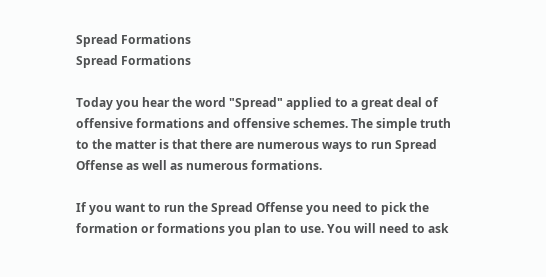Spread Formations
Spread Formations

Today you hear the word "Spread" applied to a great deal of offensive formations and offensive schemes. The simple truth to the matter is that there are numerous ways to run Spread Offense as well as numerous formations.

If you want to run the Spread Offense you need to pick the formation or formations you plan to use. You will need to ask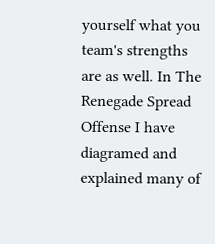yourself what you team's strengths are as well. In The Renegade Spread Offense I have diagramed and explained many of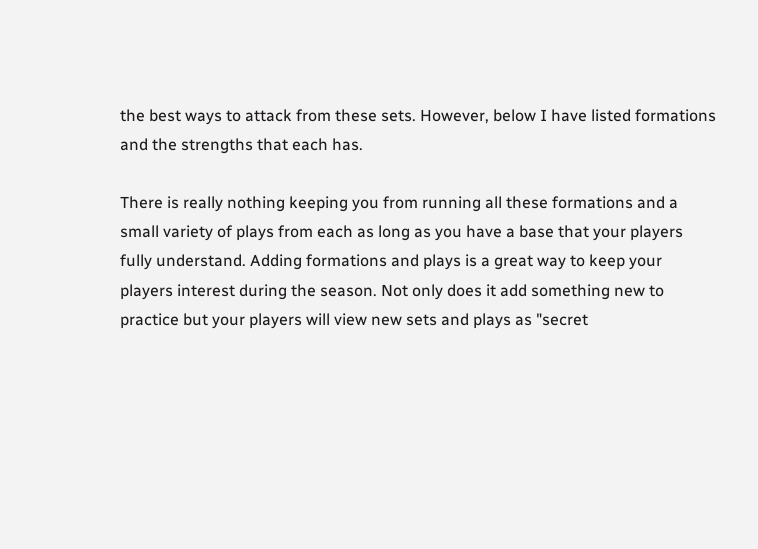the best ways to attack from these sets. However, below I have listed formations and the strengths that each has.

There is really nothing keeping you from running all these formations and a small variety of plays from each as long as you have a base that your players fully understand. Adding formations and plays is a great way to keep your players interest during the season. Not only does it add something new to practice but your players will view new sets and plays as "secret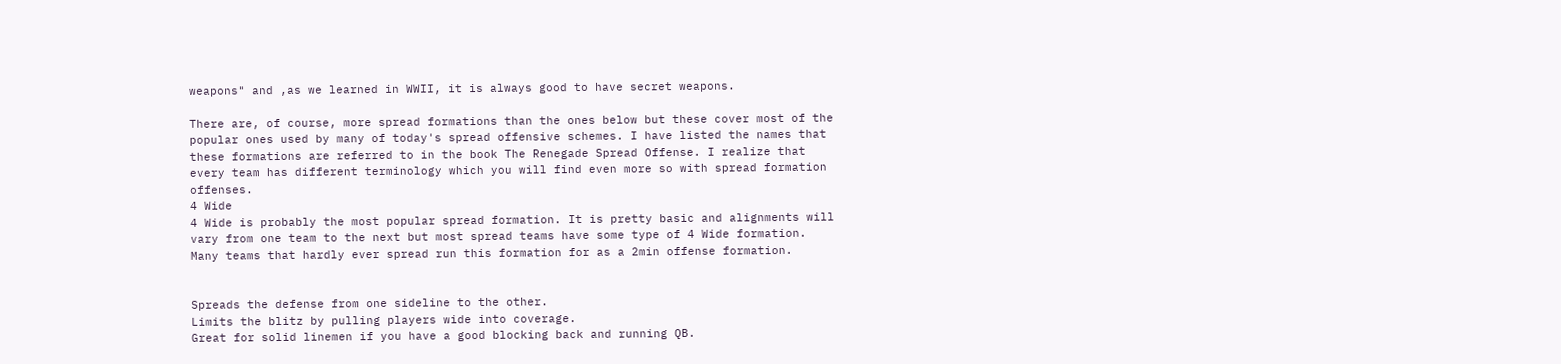weapons" and ,as we learned in WWII, it is always good to have secret weapons.

There are, of course, more spread formations than the ones below but these cover most of the popular ones used by many of today's spread offensive schemes. I have listed the names that these formations are referred to in the book The Renegade Spread Offense. I realize that every team has different terminology which you will find even more so with spread formation offenses.
4 Wide
4 Wide is probably the most popular spread formation. It is pretty basic and alignments will vary from one team to the next but most spread teams have some type of 4 Wide formation. Many teams that hardly ever spread run this formation for as a 2min offense formation.


Spreads the defense from one sideline to the other.
Limits the blitz by pulling players wide into coverage.
Great for solid linemen if you have a good blocking back and running QB.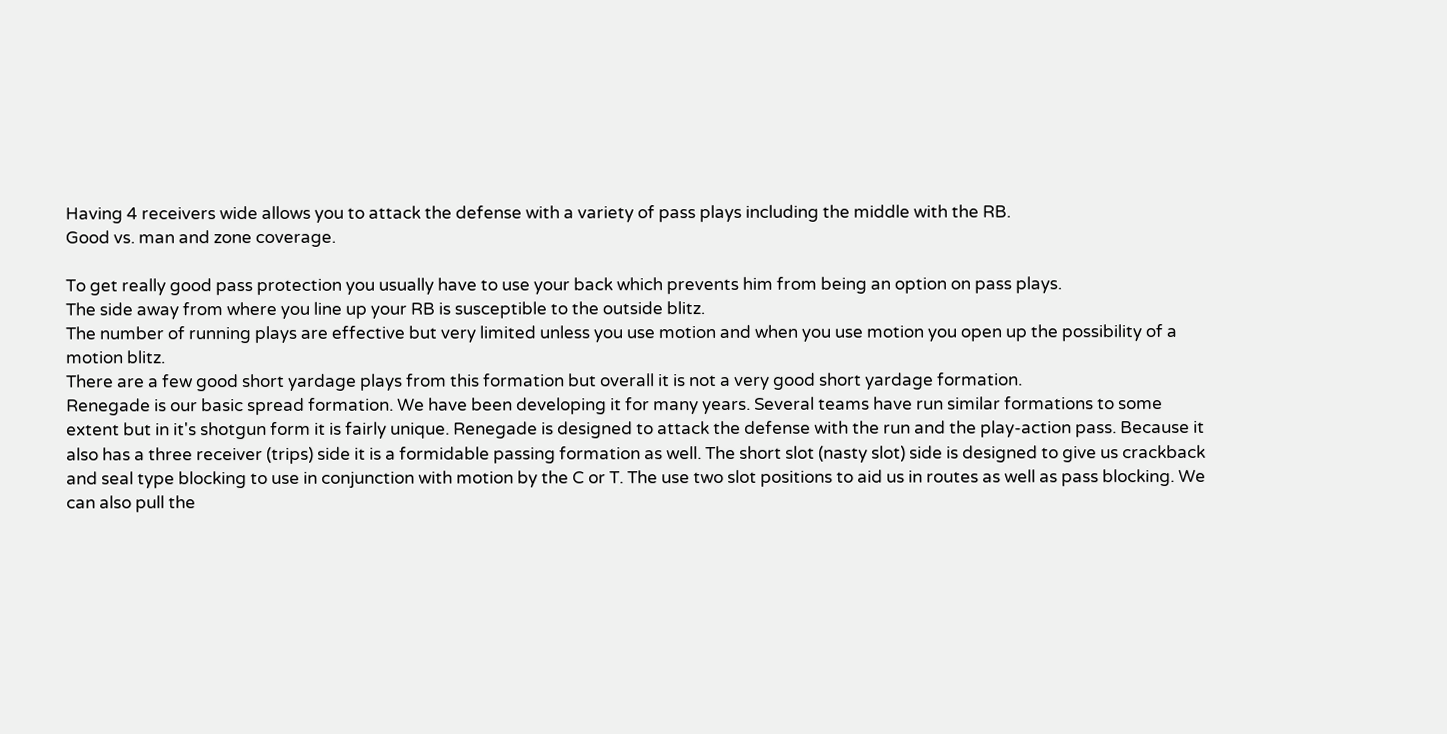Having 4 receivers wide allows you to attack the defense with a variety of pass plays including the middle with the RB.
Good vs. man and zone coverage.

To get really good pass protection you usually have to use your back which prevents him from being an option on pass plays.
The side away from where you line up your RB is susceptible to the outside blitz.
The number of running plays are effective but very limited unless you use motion and when you use motion you open up the possibility of a motion blitz.
There are a few good short yardage plays from this formation but overall it is not a very good short yardage formation.
Renegade is our basic spread formation. We have been developing it for many years. Several teams have run similar formations to some extent but in it's shotgun form it is fairly unique. Renegade is designed to attack the defense with the run and the play-action pass. Because it also has a three receiver (trips) side it is a formidable passing formation as well. The short slot (nasty slot) side is designed to give us crackback and seal type blocking to use in conjunction with motion by the C or T. The use two slot positions to aid us in routes as well as pass blocking. We can also pull the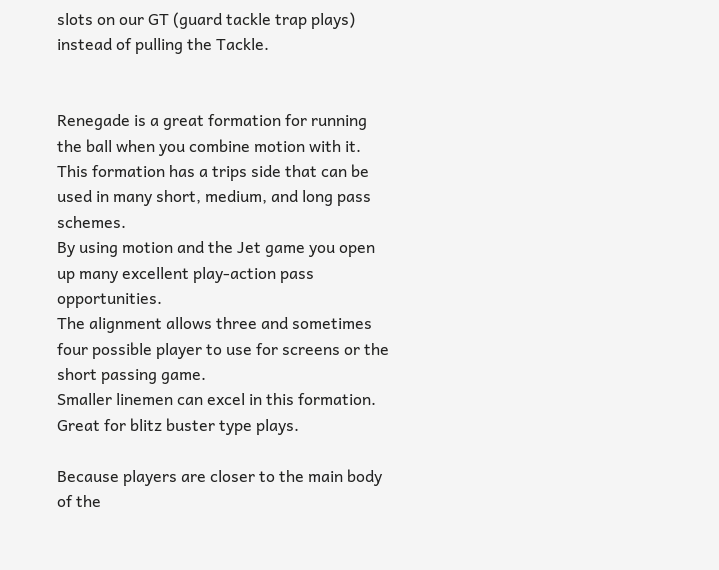slots on our GT (guard tackle trap plays) instead of pulling the Tackle.


Renegade is a great formation for running the ball when you combine motion with it.
This formation has a trips side that can be used in many short, medium, and long pass schemes.
By using motion and the Jet game you open up many excellent play-action pass opportunities.
The alignment allows three and sometimes four possible player to use for screens or the short passing game.
Smaller linemen can excel in this formation.
Great for blitz buster type plays.

Because players are closer to the main body of the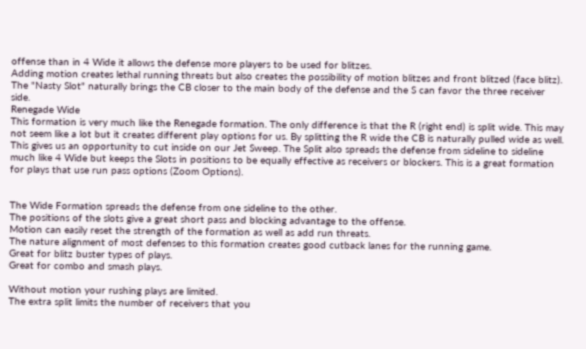offense than in 4 Wide it allows the defense more players to be used for blitzes.
Adding motion creates lethal running threats but also creates the possibility of motion blitzes and front blitzed (face blitz).
The "Nasty Slot" naturally brings the CB closer to the main body of the defense and the S can favor the three receiver side.
Renegade Wide
This formation is very much like the Renegade formation. The only difference is that the R (right end) is split wide. This may not seem like a lot but it creates different play options for us. By splitting the R wide the CB is naturally pulled wide as well. This gives us an opportunity to cut inside on our Jet Sweep. The Split also spreads the defense from sideline to sideline much like 4 Wide but keeps the Slots in positions to be equally effective as receivers or blockers. This is a great formation for plays that use run pass options (Zoom Options).


The Wide Formation spreads the defense from one sideline to the other.
The positions of the slots give a great short pass and blocking advantage to the offense.
Motion can easily reset the strength of the formation as well as add run threats.
The nature alignment of most defenses to this formation creates good cutback lanes for the running game.
Great for blitz buster types of plays.
Great for combo and smash plays.

Without motion your rushing plays are limited.
The extra split limits the number of receivers that you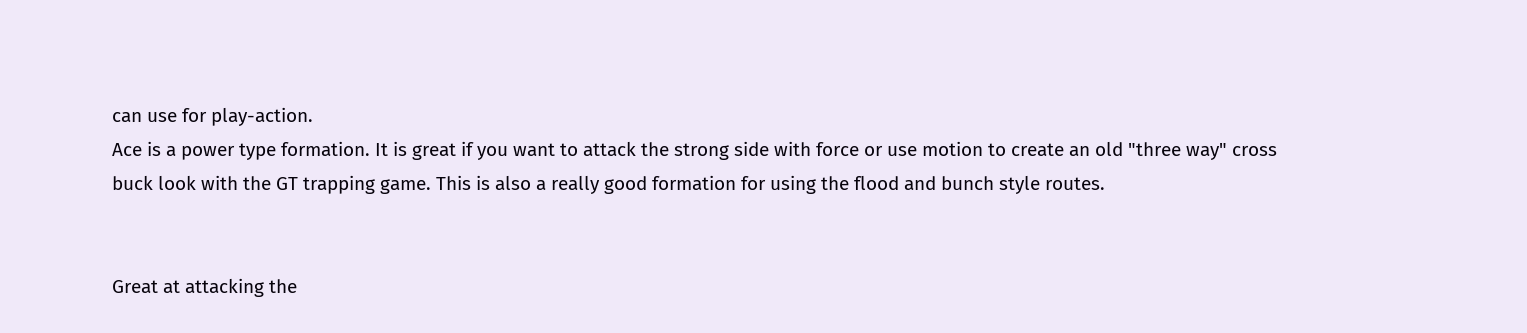can use for play-action.
Ace is a power type formation. It is great if you want to attack the strong side with force or use motion to create an old "three way" cross buck look with the GT trapping game. This is also a really good formation for using the flood and bunch style routes.


Great at attacking the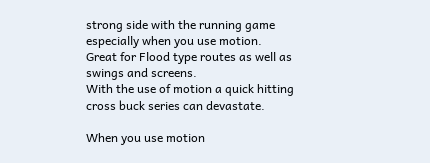strong side with the running game especially when you use motion.
Great for Flood type routes as well as swings and screens.
With the use of motion a quick hitting cross buck series can devastate.

When you use motion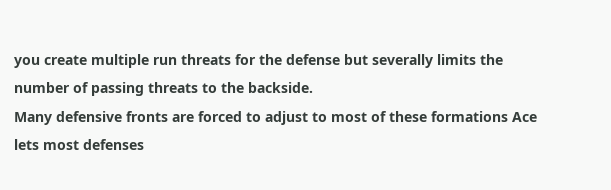you create multiple run threats for the defense but severally limits the number of passing threats to the backside.
Many defensive fronts are forced to adjust to most of these formations Ace lets most defenses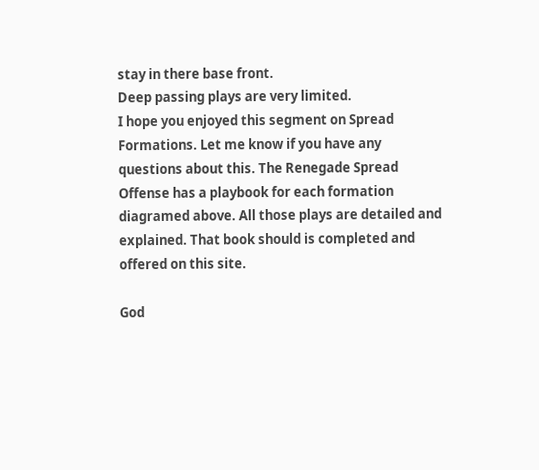stay in there base front.
Deep passing plays are very limited.
I hope you enjoyed this segment on Spread Formations. Let me know if you have any questions about this. The Renegade Spread Offense has a playbook for each formation diagramed above. All those plays are detailed and explained. That book should is completed and offered on this site.

God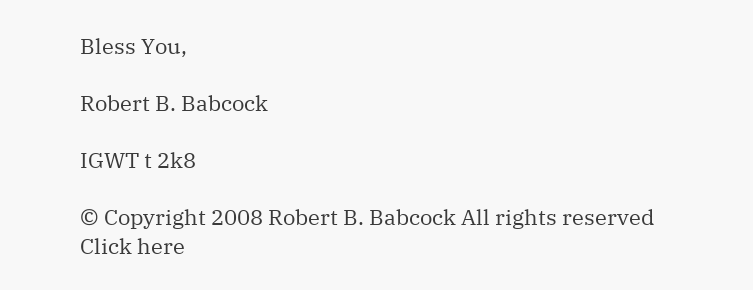Bless You,

Robert B. Babcock

IGWT t 2k8

© Copyright 2008 Robert B. Babcock All rights reserved
Click here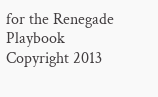for the Renegade Playbook
Copyright 2013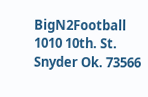BigN2Football
1010 10th. St.
Snyder Ok. 73566